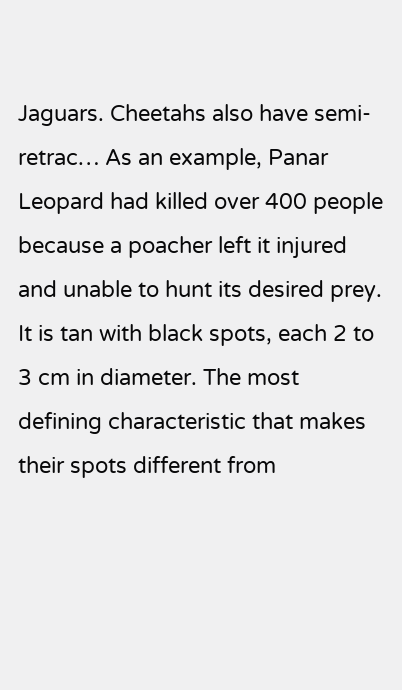Jaguars. Cheetahs also have semi-retrac… As an example, Panar Leopard had killed over 400 people because a poacher left it injured and unable to hunt its desired prey. It is tan with black spots, each 2 to 3 cm in diameter. The most defining characteristic that makes their spots different from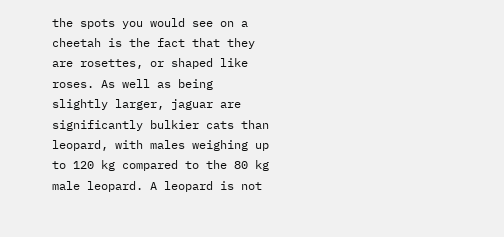the spots you would see on a cheetah is the fact that they are rosettes, or shaped like roses. As well as being slightly larger, jaguar are significantly bulkier cats than leopard, with males weighing up to 120 kg compared to the 80 kg male leopard. A leopard is not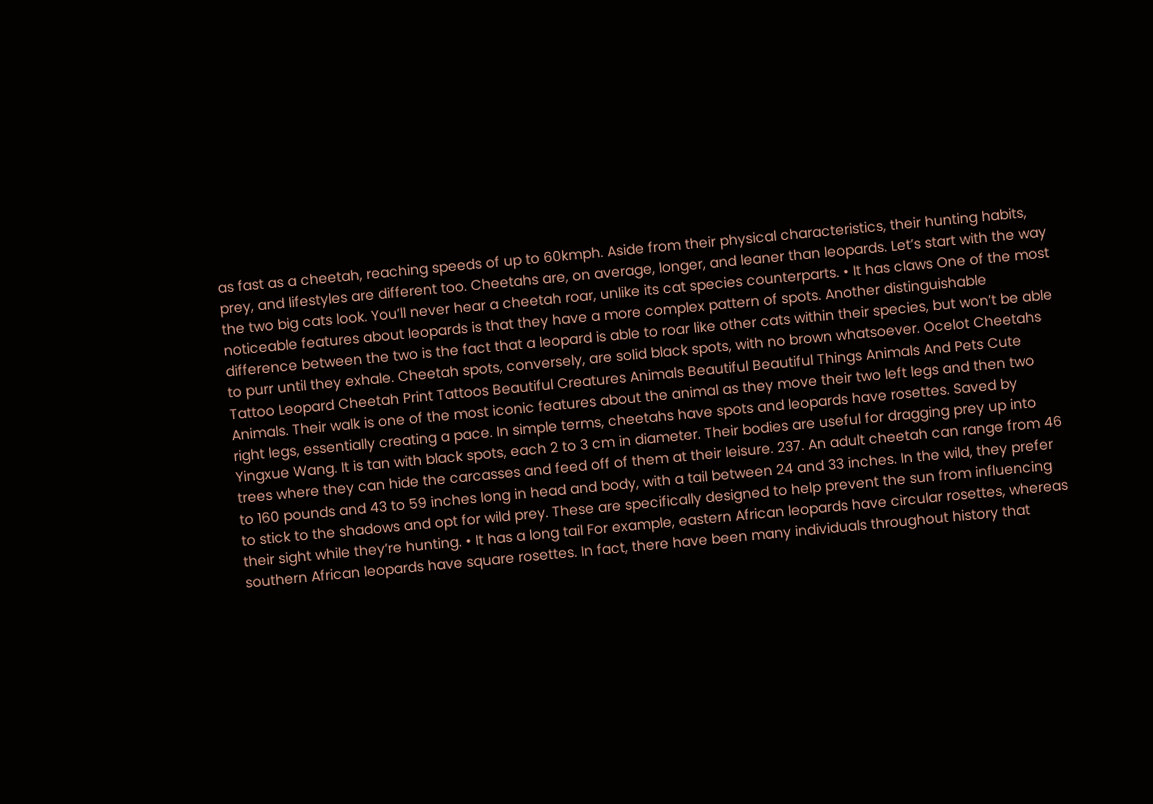as fast as a cheetah, reaching speeds of up to 60kmph. Aside from their physical characteristics, their hunting habits, prey, and lifestyles are different too. Cheetahs are, on average, longer, and leaner than leopards. Let’s start with the way the two big cats look. You’ll never hear a cheetah roar, unlike its cat species counterparts. • It has claws One of the most noticeable features about leopards is that they have a more complex pattern of spots. Another distinguishable difference between the two is the fact that a leopard is able to roar like other cats within their species, but won’t be able to purr until they exhale. Cheetah spots, conversely, are solid black spots, with no brown whatsoever. Ocelot Cheetahs Tattoo Leopard Cheetah Print Tattoos Beautiful Creatures Animals Beautiful Beautiful Things Animals And Pets Cute Animals. Their walk is one of the most iconic features about the animal as they move their two left legs and then two right legs, essentially creating a pace. In simple terms, cheetahs have spots and leopards have rosettes. Saved by Yingxue Wang. It is tan with black spots, each 2 to 3 cm in diameter. Their bodies are useful for dragging prey up into trees where they can hide the carcasses and feed off of them at their leisure. 237. An adult cheetah can range from 46 to 160 pounds and 43 to 59 inches long in head and body, with a tail between 24 and 33 inches. In the wild, they prefer to stick to the shadows and opt for wild prey. These are specifically designed to help prevent the sun from influencing their sight while they’re hunting. • It has a long tail For example, eastern African leopards have circular rosettes, whereas southern African leopards have square rosettes. In fact, there have been many individuals throughout history that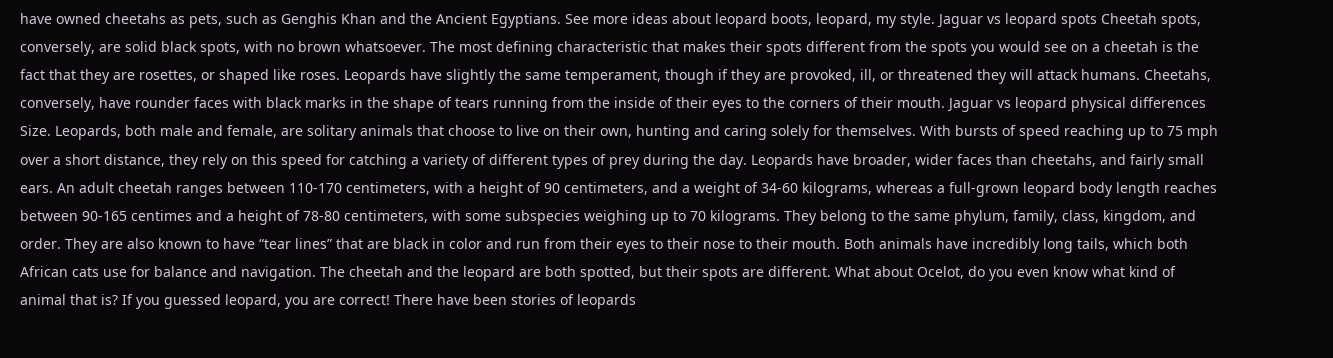have owned cheetahs as pets, such as Genghis Khan and the Ancient Egyptians. See more ideas about leopard boots, leopard, my style. Jaguar vs leopard spots Cheetah spots, conversely, are solid black spots, with no brown whatsoever. The most defining characteristic that makes their spots different from the spots you would see on a cheetah is the fact that they are rosettes, or shaped like roses. Leopards have slightly the same temperament, though if they are provoked, ill, or threatened they will attack humans. Cheetahs, conversely, have rounder faces with black marks in the shape of tears running from the inside of their eyes to the corners of their mouth. Jaguar vs leopard physical differences Size. Leopards, both male and female, are solitary animals that choose to live on their own, hunting and caring solely for themselves. With bursts of speed reaching up to 75 mph over a short distance, they rely on this speed for catching a variety of different types of prey during the day. Leopards have broader, wider faces than cheetahs, and fairly small ears. An adult cheetah ranges between 110-170 centimeters, with a height of 90 centimeters, and a weight of 34-60 kilograms, whereas a full-grown leopard body length reaches between 90-165 centimes and a height of 78-80 centimeters, with some subspecies weighing up to 70 kilograms. They belong to the same phylum, family, class, kingdom, and order. They are also known to have “tear lines” that are black in color and run from their eyes to their nose to their mouth. Both animals have incredibly long tails, which both African cats use for balance and navigation. The cheetah and the leopard are both spotted, but their spots are different. What about Ocelot, do you even know what kind of animal that is? If you guessed leopard, you are correct! There have been stories of leopards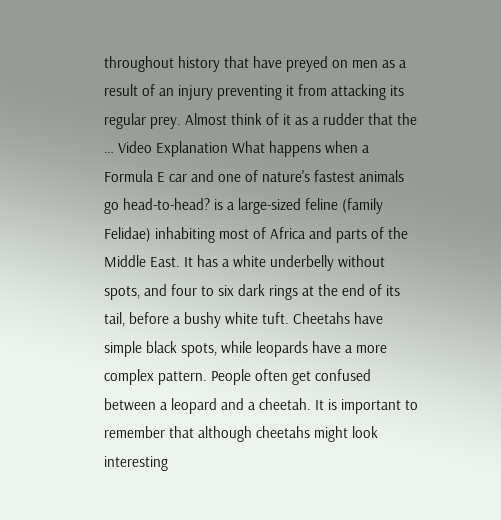throughout history that have preyed on men as a result of an injury preventing it from attacking its regular prey. Almost think of it as a rudder that the … Video Explanation What happens when a Formula E car and one of nature's fastest animals go head-to-head? is a large-sized feline (family Felidae) inhabiting most of Africa and parts of the Middle East. It has a white underbelly without spots, and four to six dark rings at the end of its tail, before a bushy white tuft. Cheetahs have simple black spots, while leopards have a more complex pattern. People often get confused between a leopard and a cheetah. It is important to remember that although cheetahs might look interesting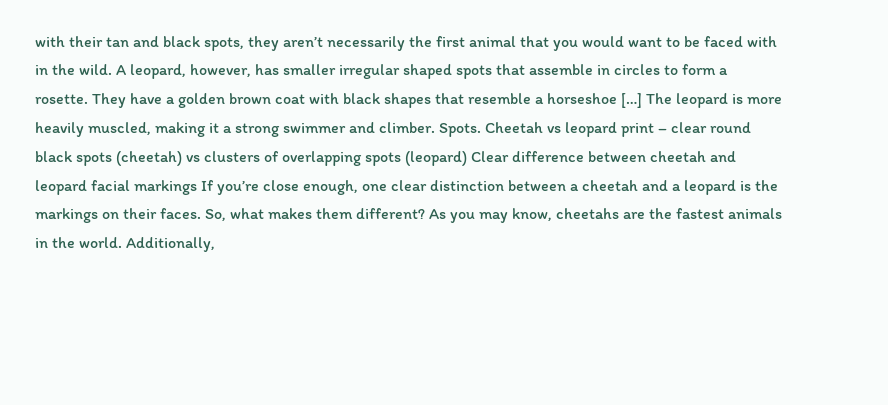with their tan and black spots, they aren’t necessarily the first animal that you would want to be faced with in the wild. A leopard, however, has smaller irregular shaped spots that assemble in circles to form a rosette. They have a golden brown coat with black shapes that resemble a horseshoe […] The leopard is more heavily muscled, making it a strong swimmer and climber. Spots. Cheetah vs leopard print – clear round black spots (cheetah) vs clusters of overlapping spots (leopard) Clear difference between cheetah and leopard facial markings If you’re close enough, one clear distinction between a cheetah and a leopard is the markings on their faces. So, what makes them different? As you may know, cheetahs are the fastest animals in the world. Additionally,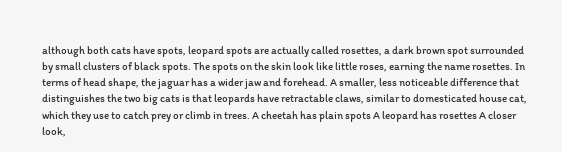although both cats have spots, leopard spots are actually called rosettes, a dark brown spot surrounded by small clusters of black spots. The spots on the skin look like little roses, earning the name rosettes. In terms of head shape, the jaguar has a wider jaw and forehead. A smaller, less noticeable difference that distinguishes the two big cats is that leopards have retractable claws, similar to domesticated house cat, which they use to catch prey or climb in trees. A cheetah has plain spots A leopard has rosettes A closer look,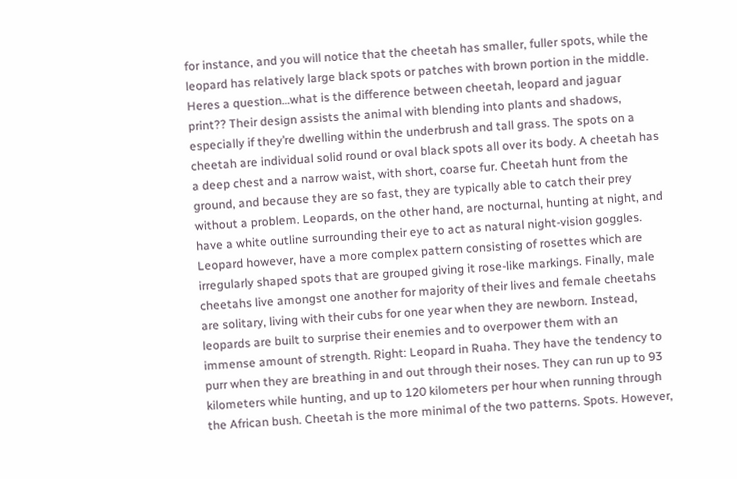for instance, and you will notice that the cheetah has smaller, fuller spots, while the leopard has relatively large black spots or patches with brown portion in the middle. Heres a question…what is the difference between cheetah, leopard and jaguar print?? Their design assists the animal with blending into plants and shadows, especially if they’re dwelling within the underbrush and tall grass. The spots on a cheetah are individual solid round or oval black spots all over its body. A cheetah has a deep chest and a narrow waist, with short, coarse fur. Cheetah hunt from the ground, and because they are so fast, they are typically able to catch their prey without a problem. Leopards, on the other hand, are nocturnal, hunting at night, and have a white outline surrounding their eye to act as natural night-vision goggles. Leopard however, have a more complex pattern consisting of rosettes which are irregularly shaped spots that are grouped giving it rose-like markings. Finally, male cheetahs live amongst one another for majority of their lives and female cheetahs are solitary, living with their cubs for one year when they are newborn. Instead, leopards are built to surprise their enemies and to overpower them with an immense amount of strength. Right: Leopard in Ruaha. They have the tendency to purr when they are breathing in and out through their noses. They can run up to 93 kilometers while hunting, and up to 120 kilometers per hour when running through the African bush. Cheetah is the more minimal of the two patterns. Spots. However,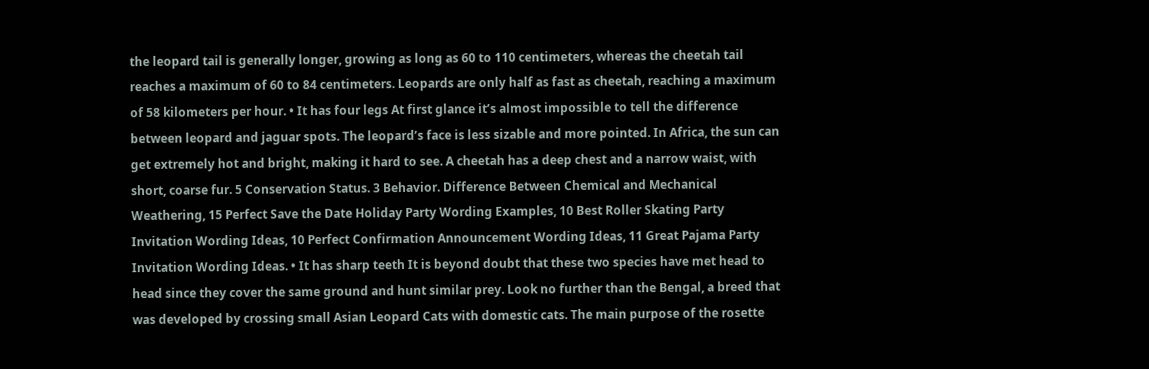the leopard tail is generally longer, growing as long as 60 to 110 centimeters, whereas the cheetah tail reaches a maximum of 60 to 84 centimeters. Leopards are only half as fast as cheetah, reaching a maximum of 58 kilometers per hour. • It has four legs At first glance it’s almost impossible to tell the difference between leopard and jaguar spots. The leopard’s face is less sizable and more pointed. In Africa, the sun can get extremely hot and bright, making it hard to see. A cheetah has a deep chest and a narrow waist, with short, coarse fur. 5 Conservation Status. 3 Behavior. Difference Between Chemical and Mechanical Weathering, 15 Perfect Save the Date Holiday Party Wording Examples, 10 Best Roller Skating Party Invitation Wording Ideas, 10 Perfect Confirmation Announcement Wording Ideas, 11 Great Pajama Party Invitation Wording Ideas. • It has sharp teeth It is beyond doubt that these two species have met head to head since they cover the same ground and hunt similar prey. Look no further than the Bengal, a breed that was developed by crossing small Asian Leopard Cats with domestic cats. The main purpose of the rosette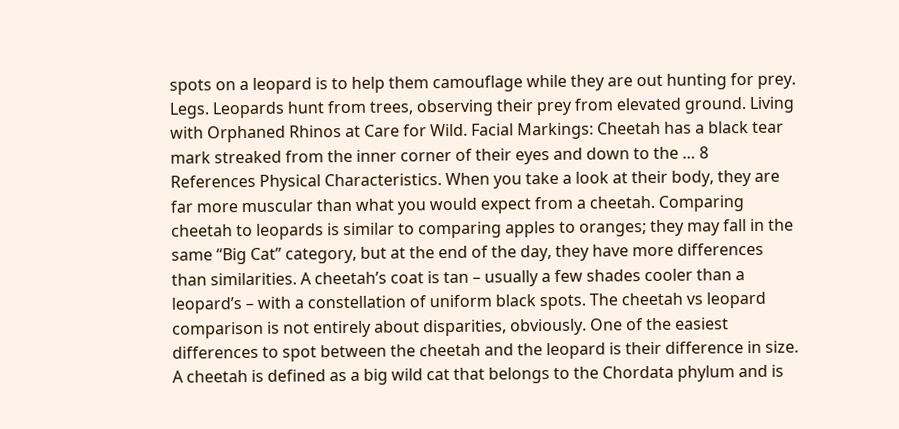spots on a leopard is to help them camouflage while they are out hunting for prey. Legs. Leopards hunt from trees, observing their prey from elevated ground. Living with Orphaned Rhinos at Care for Wild. Facial Markings: Cheetah has a black tear mark streaked from the inner corner of their eyes and down to the … 8 References Physical Characteristics. When you take a look at their body, they are far more muscular than what you would expect from a cheetah. Comparing cheetah to leopards is similar to comparing apples to oranges; they may fall in the same “Big Cat” category, but at the end of the day, they have more differences than similarities. A cheetah’s coat is tan – usually a few shades cooler than a leopard’s – with a constellation of uniform black spots. The cheetah vs leopard comparison is not entirely about disparities, obviously. One of the easiest differences to spot between the cheetah and the leopard is their difference in size. A cheetah is defined as a big wild cat that belongs to the Chordata phylum and is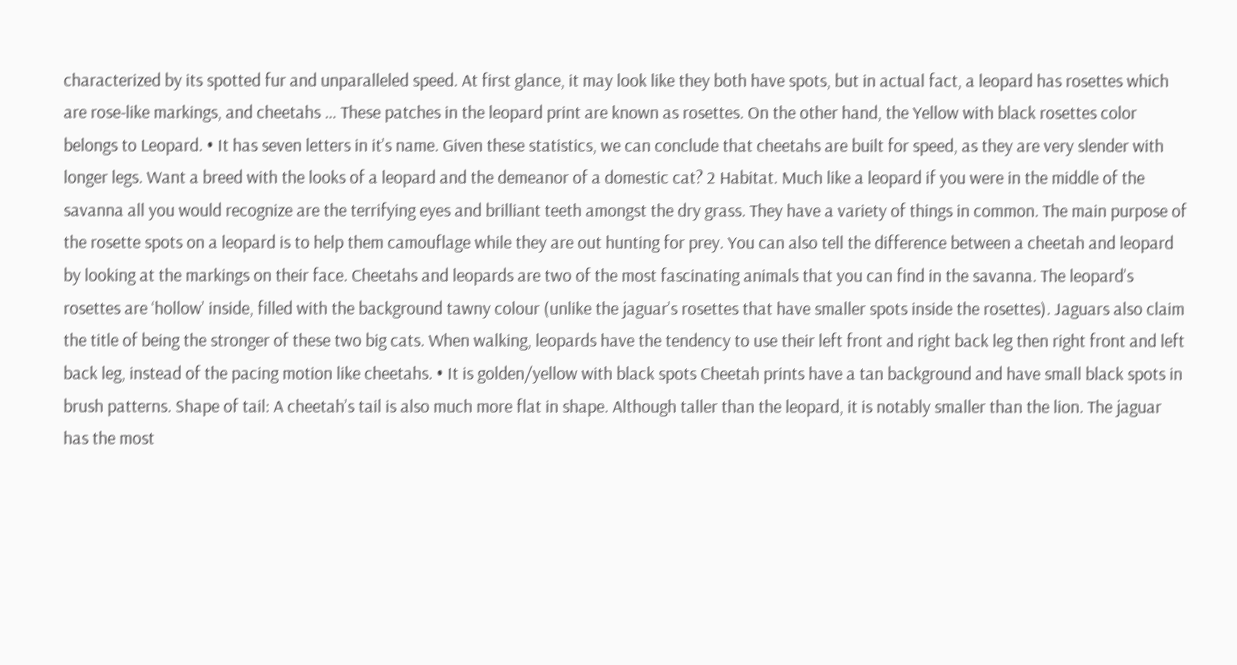characterized by its spotted fur and unparalleled speed. At first glance, it may look like they both have spots, but in actual fact, a leopard has rosettes which are rose-like markings, and cheetahs … These patches in the leopard print are known as rosettes. On the other hand, the Yellow with black rosettes color belongs to Leopard. • It has seven letters in it’s name. Given these statistics, we can conclude that cheetahs are built for speed, as they are very slender with longer legs. Want a breed with the looks of a leopard and the demeanor of a domestic cat? 2 Habitat. Much like a leopard if you were in the middle of the savanna all you would recognize are the terrifying eyes and brilliant teeth amongst the dry grass. They have a variety of things in common. The main purpose of the rosette spots on a leopard is to help them camouflage while they are out hunting for prey. You can also tell the difference between a cheetah and leopard by looking at the markings on their face. Cheetahs and leopards are two of the most fascinating animals that you can find in the savanna. The leopard’s rosettes are ‘hollow’ inside, filled with the background tawny colour (unlike the jaguar’s rosettes that have smaller spots inside the rosettes). Jaguars also claim the title of being the stronger of these two big cats. When walking, leopards have the tendency to use their left front and right back leg then right front and left back leg, instead of the pacing motion like cheetahs. • It is golden/yellow with black spots Cheetah prints have a tan background and have small black spots in brush patterns. Shape of tail: A cheetah’s tail is also much more flat in shape. Although taller than the leopard, it is notably smaller than the lion. The jaguar has the most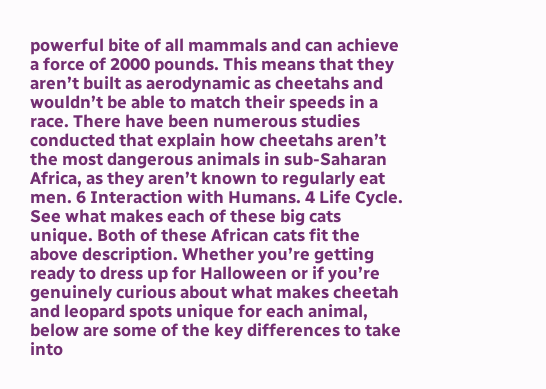powerful bite of all mammals and can achieve a force of 2000 pounds. This means that they aren’t built as aerodynamic as cheetahs and wouldn’t be able to match their speeds in a race. There have been numerous studies conducted that explain how cheetahs aren’t the most dangerous animals in sub-Saharan Africa, as they aren’t known to regularly eat men. 6 Interaction with Humans. 4 Life Cycle. See what makes each of these big cats unique. Both of these African cats fit the above description. Whether you’re getting ready to dress up for Halloween or if you’re genuinely curious about what makes cheetah and leopard spots unique for each animal, below are some of the key differences to take into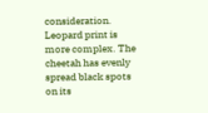consideration. Leopard print is more complex. The cheetah has evenly spread black spots on its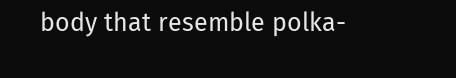body that resemble polka-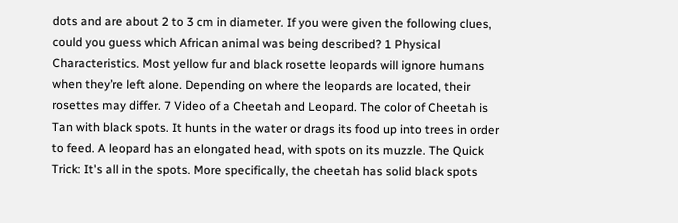dots and are about 2 to 3 cm in diameter. If you were given the following clues, could you guess which African animal was being described? 1 Physical Characteristics. Most yellow fur and black rosette leopards will ignore humans when they’re left alone. Depending on where the leopards are located, their rosettes may differ. 7 Video of a Cheetah and Leopard. The color of Cheetah is Tan with black spots. It hunts in the water or drags its food up into trees in order to feed. A leopard has an elongated head, with spots on its muzzle. The Quick Trick: It's all in the spots. More specifically, the cheetah has solid black spots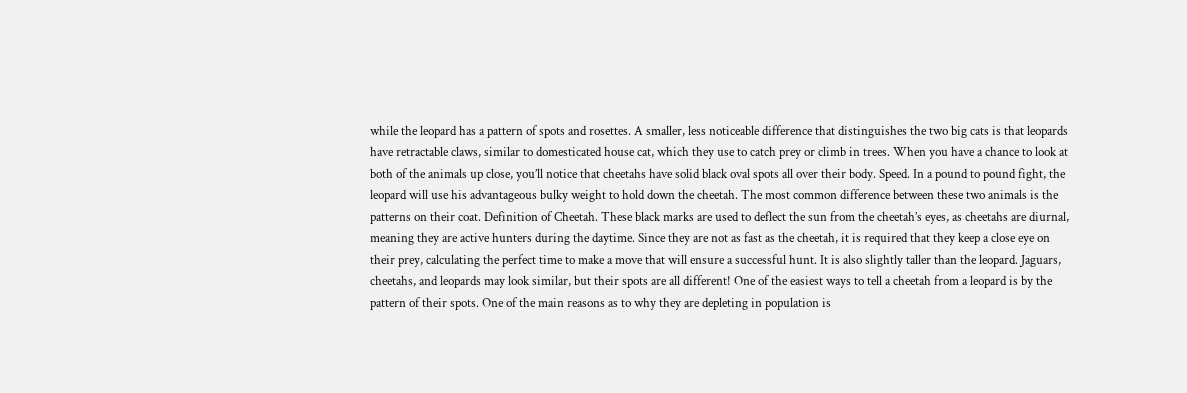while the leopard has a pattern of spots and rosettes. A smaller, less noticeable difference that distinguishes the two big cats is that leopards have retractable claws, similar to domesticated house cat, which they use to catch prey or climb in trees. When you have a chance to look at both of the animals up close, you’ll notice that cheetahs have solid black oval spots all over their body. Speed. In a pound to pound fight, the leopard will use his advantageous bulky weight to hold down the cheetah. The most common difference between these two animals is the patterns on their coat. Definition of Cheetah. These black marks are used to deflect the sun from the cheetah’s eyes, as cheetahs are diurnal, meaning they are active hunters during the daytime. Since they are not as fast as the cheetah, it is required that they keep a close eye on their prey, calculating the perfect time to make a move that will ensure a successful hunt. It is also slightly taller than the leopard. Jaguars, cheetahs, and leopards may look similar, but their spots are all different! One of the easiest ways to tell a cheetah from a leopard is by the pattern of their spots. One of the main reasons as to why they are depleting in population is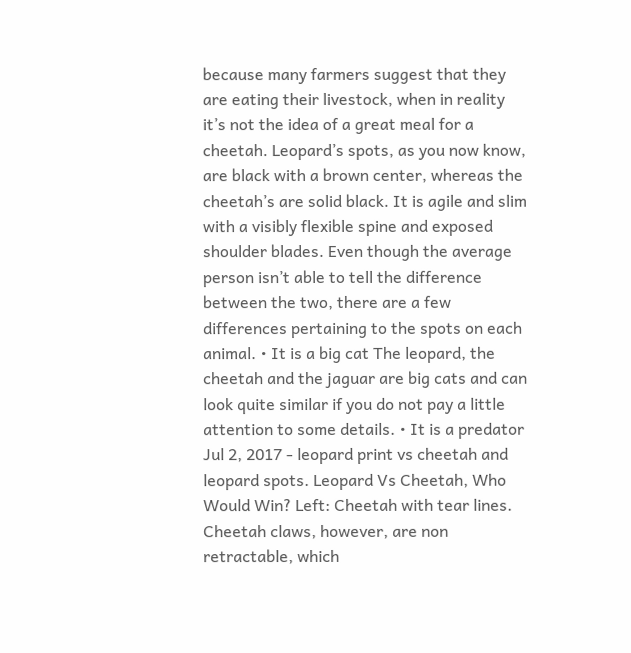because many farmers suggest that they are eating their livestock, when in reality it’s not the idea of a great meal for a cheetah. Leopard’s spots, as you now know, are black with a brown center, whereas the cheetah’s are solid black. It is agile and slim with a visibly flexible spine and exposed shoulder blades. Even though the average person isn’t able to tell the difference between the two, there are a few differences pertaining to the spots on each animal. • It is a big cat The leopard, the cheetah and the jaguar are big cats and can look quite similar if you do not pay a little attention to some details. • It is a predator Jul 2, 2017 - leopard print vs cheetah and leopard spots. Leopard Vs Cheetah, Who Would Win? Left: Cheetah with tear lines. Cheetah claws, however, are non retractable, which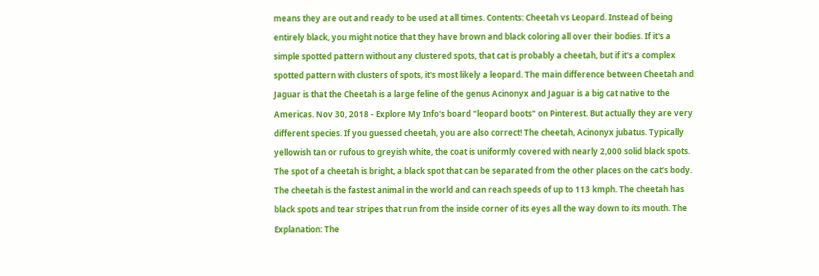means they are out and ready to be used at all times. Contents: Cheetah vs Leopard. Instead of being entirely black, you might notice that they have brown and black coloring all over their bodies. If it's a simple spotted pattern without any clustered spots, that cat is probably a cheetah, but if it's a complex spotted pattern with clusters of spots, it's most likely a leopard. The main difference between Cheetah and Jaguar is that the Cheetah is a large feline of the genus Acinonyx and Jaguar is a big cat native to the Americas. Nov 30, 2018 - Explore My Info's board "leopard boots" on Pinterest. But actually they are very different species. If you guessed cheetah, you are also correct! The cheetah, Acinonyx jubatus. Typically yellowish tan or rufous to greyish white, the coat is uniformly covered with nearly 2,000 solid black spots. The spot of a cheetah is bright, a black spot that can be separated from the other places on the cat’s body. The cheetah is the fastest animal in the world and can reach speeds of up to 113 kmph. The cheetah has black spots and tear stripes that run from the inside corner of its eyes all the way down to its mouth. The Explanation: The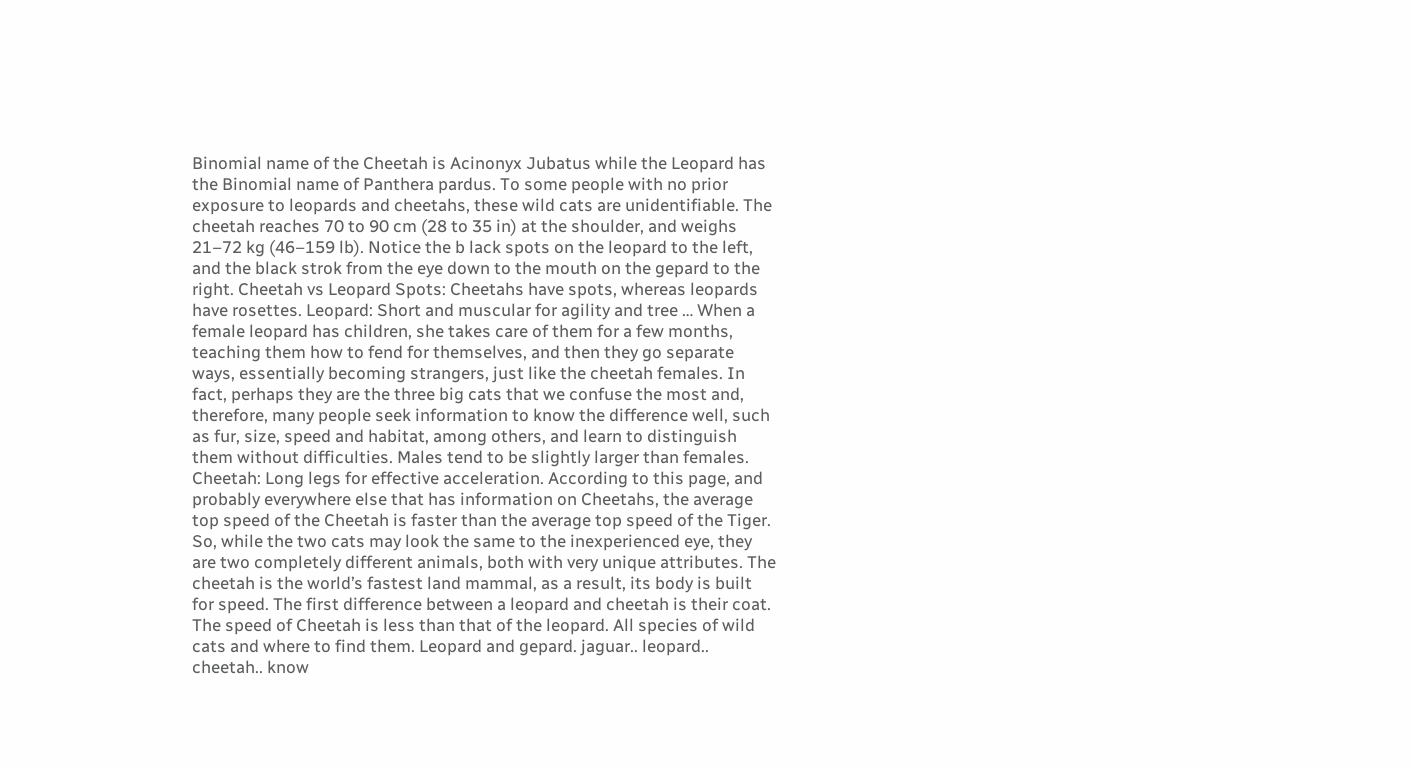Binomial name of the Cheetah is Acinonyx Jubatus while the Leopard has the Binomial name of Panthera pardus. To some people with no prior exposure to leopards and cheetahs, these wild cats are unidentifiable. The cheetah reaches 70 to 90 cm (28 to 35 in) at the shoulder, and weighs 21–72 kg (46–159 lb). Notice the b lack spots on the leopard to the left, and the black strok from the eye down to the mouth on the gepard to the right. Cheetah vs Leopard Spots: Cheetahs have spots, whereas leopards have rosettes. Leopard: Short and muscular for agility and tree … When a female leopard has children, she takes care of them for a few months, teaching them how to fend for themselves, and then they go separate ways, essentially becoming strangers, just like the cheetah females. In fact, perhaps they are the three big cats that we confuse the most and, therefore, many people seek information to know the difference well, such as fur, size, speed and habitat, among others, and learn to distinguish them without difficulties. Males tend to be slightly larger than females. Cheetah: Long legs for effective acceleration. According to this page, and probably everywhere else that has information on Cheetahs, the average top speed of the Cheetah is faster than the average top speed of the Tiger. So, while the two cats may look the same to the inexperienced eye, they are two completely different animals, both with very unique attributes. The cheetah is the world’s fastest land mammal, as a result, its body is built for speed. The first difference between a leopard and cheetah is their coat. The speed of Cheetah is less than that of the leopard. All species of wild cats and where to find them. Leopard and gepard. jaguar.. leopard.. cheetah.. know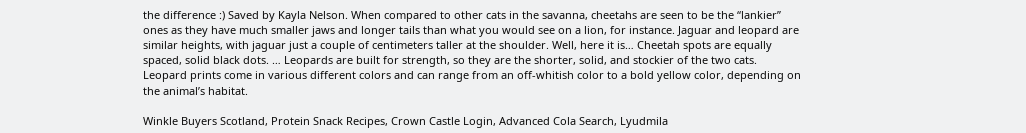the difference :) Saved by Kayla Nelson. When compared to other cats in the savanna, cheetahs are seen to be the “lankier” ones as they have much smaller jaws and longer tails than what you would see on a lion, for instance. Jaguar and leopard are similar heights, with jaguar just a couple of centimeters taller at the shoulder. Well, here it is… Cheetah spots are equally spaced, solid black dots. … Leopards are built for strength, so they are the shorter, solid, and stockier of the two cats. Leopard prints come in various different colors and can range from an off-whitish color to a bold yellow color, depending on the animal’s habitat.

Winkle Buyers Scotland, Protein Snack Recipes, Crown Castle Login, Advanced Cola Search, Lyudmila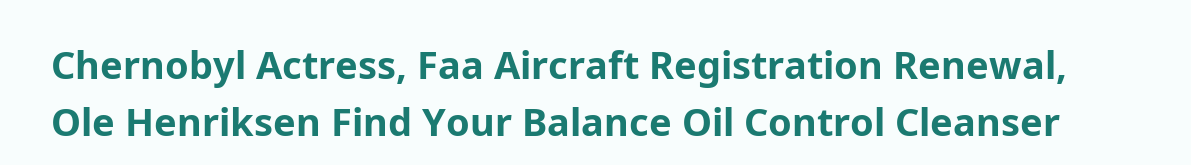Chernobyl Actress, Faa Aircraft Registration Renewal, Ole Henriksen Find Your Balance Oil Control Cleanser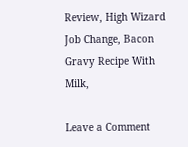Review, High Wizard Job Change, Bacon Gravy Recipe With Milk,

Leave a Comment